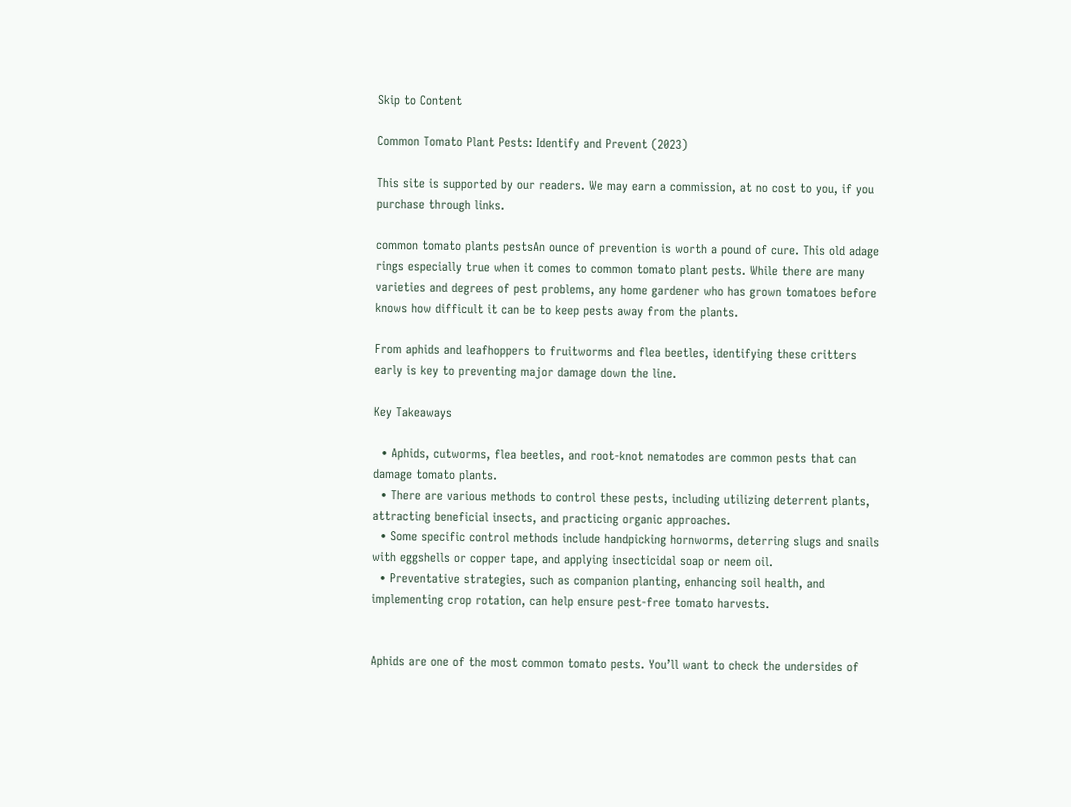Skip to Content

Common Tomato Plant Pests: Identify and Prevent (2023)

This site is supported by our readers. We may earn a commission, at no cost to you, if you purchase through links.

common tomato plants pestsAn ounce of prevention is worth a pound of cure. This old adage rings especially true when it comes to common tomato plant pests. While there are many varieties and degrees of pest problems, any home gardener who has grown tomatoes before knows how difficult it can be to keep pests away from the plants.

From aphids and leafhoppers to fruitworms and flea beetles, identifying these critters early is key to preventing major damage down the line.

Key Takeaways

  • Aphids, cutworms, flea beetles, and root-knot nematodes are common pests that can damage tomato plants.
  • There are various methods to control these pests, including utilizing deterrent plants, attracting beneficial insects, and practicing organic approaches.
  • Some specific control methods include handpicking hornworms, deterring slugs and snails with eggshells or copper tape, and applying insecticidal soap or neem oil.
  • Preventative strategies, such as companion planting, enhancing soil health, and implementing crop rotation, can help ensure pest-free tomato harvests.


Aphids are one of the most common tomato pests. You’ll want to check the undersides of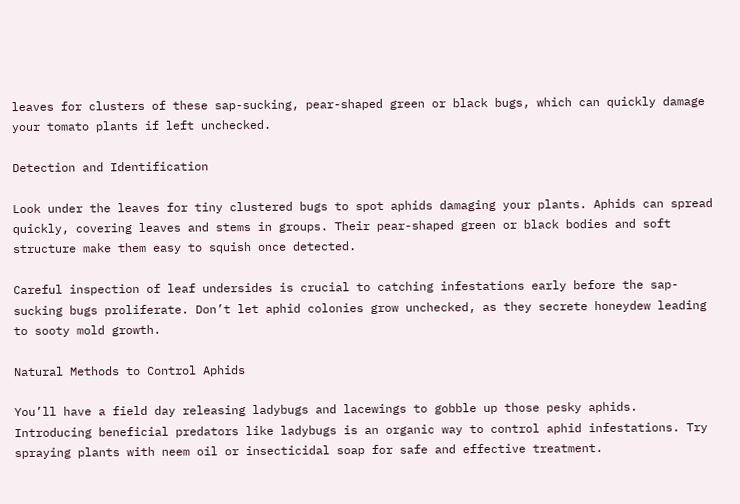leaves for clusters of these sap-sucking, pear-shaped green or black bugs, which can quickly damage your tomato plants if left unchecked.

Detection and Identification

Look under the leaves for tiny clustered bugs to spot aphids damaging your plants. Aphids can spread quickly, covering leaves and stems in groups. Their pear-shaped green or black bodies and soft structure make them easy to squish once detected.

Careful inspection of leaf undersides is crucial to catching infestations early before the sap-sucking bugs proliferate. Don’t let aphid colonies grow unchecked, as they secrete honeydew leading to sooty mold growth.

Natural Methods to Control Aphids

You’ll have a field day releasing ladybugs and lacewings to gobble up those pesky aphids. Introducing beneficial predators like ladybugs is an organic way to control aphid infestations. Try spraying plants with neem oil or insecticidal soap for safe and effective treatment.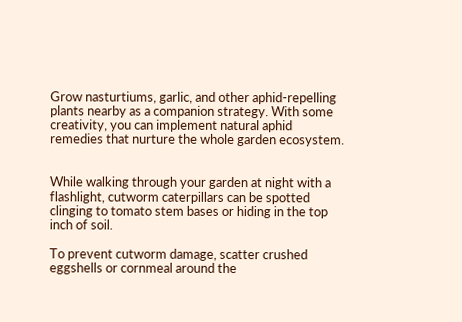Grow nasturtiums, garlic, and other aphid-repelling plants nearby as a companion strategy. With some creativity, you can implement natural aphid remedies that nurture the whole garden ecosystem.


While walking through your garden at night with a flashlight, cutworm caterpillars can be spotted clinging to tomato stem bases or hiding in the top inch of soil.

To prevent cutworm damage, scatter crushed eggshells or cornmeal around the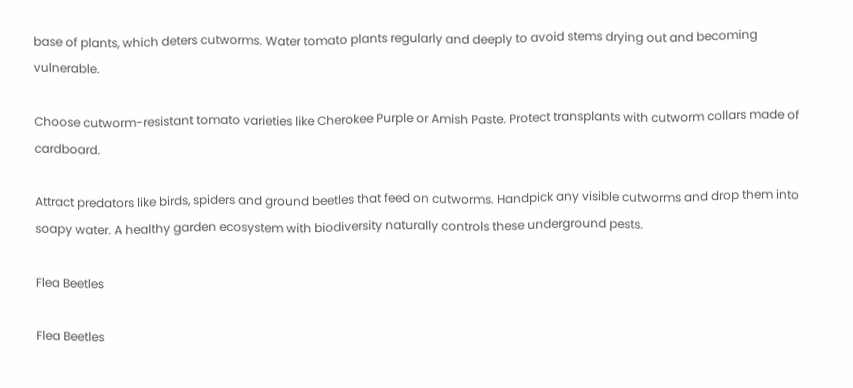base of plants, which deters cutworms. Water tomato plants regularly and deeply to avoid stems drying out and becoming vulnerable.

Choose cutworm-resistant tomato varieties like Cherokee Purple or Amish Paste. Protect transplants with cutworm collars made of cardboard.

Attract predators like birds, spiders and ground beetles that feed on cutworms. Handpick any visible cutworms and drop them into soapy water. A healthy garden ecosystem with biodiversity naturally controls these underground pests.

Flea Beetles

Flea Beetles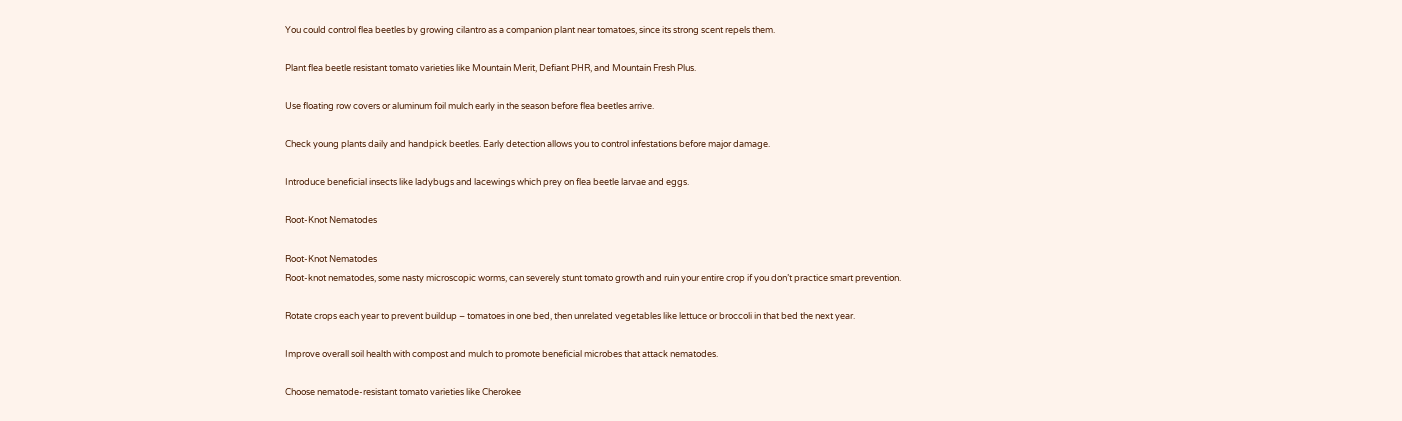You could control flea beetles by growing cilantro as a companion plant near tomatoes, since its strong scent repels them.

Plant flea beetle resistant tomato varieties like Mountain Merit, Defiant PHR, and Mountain Fresh Plus.

Use floating row covers or aluminum foil mulch early in the season before flea beetles arrive.

Check young plants daily and handpick beetles. Early detection allows you to control infestations before major damage.

Introduce beneficial insects like ladybugs and lacewings which prey on flea beetle larvae and eggs.

Root-Knot Nematodes

Root-Knot Nematodes
Root-knot nematodes, some nasty microscopic worms, can severely stunt tomato growth and ruin your entire crop if you don’t practice smart prevention.

Rotate crops each year to prevent buildup – tomatoes in one bed, then unrelated vegetables like lettuce or broccoli in that bed the next year.

Improve overall soil health with compost and mulch to promote beneficial microbes that attack nematodes.

Choose nematode-resistant tomato varieties like Cherokee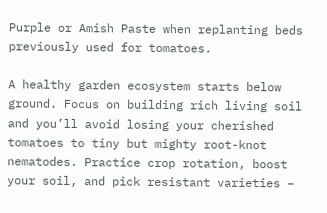Purple or Amish Paste when replanting beds previously used for tomatoes.

A healthy garden ecosystem starts below ground. Focus on building rich living soil and you’ll avoid losing your cherished tomatoes to tiny but mighty root-knot nematodes. Practice crop rotation, boost your soil, and pick resistant varieties –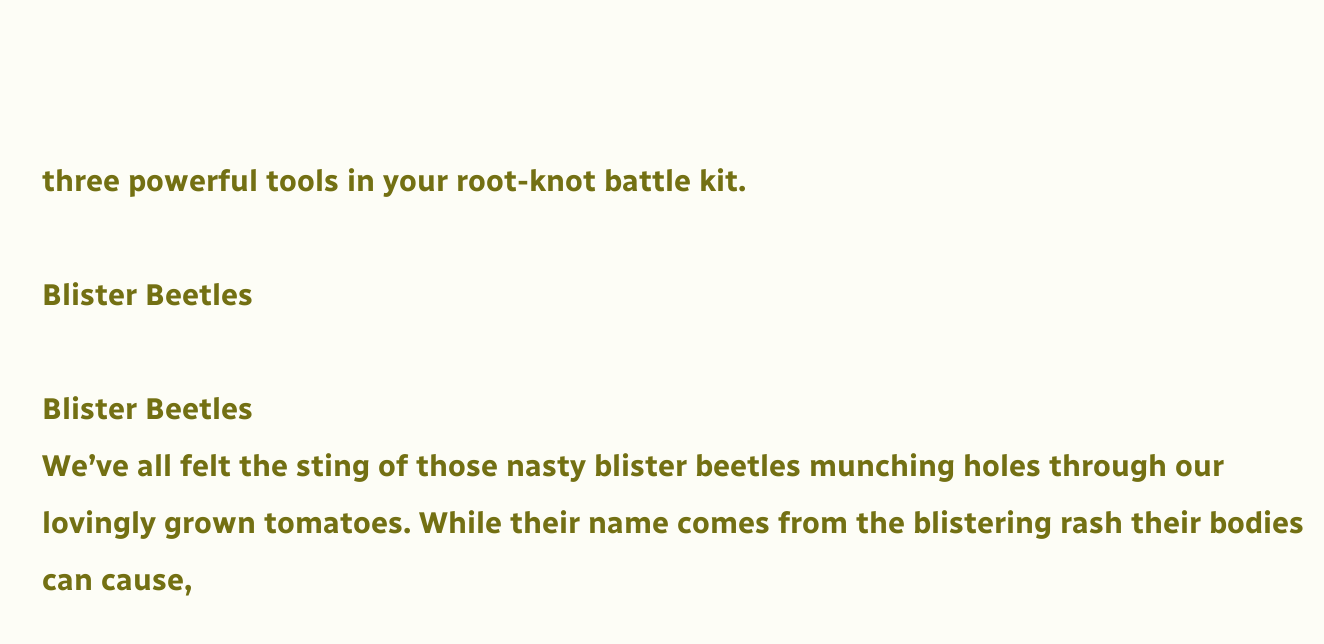three powerful tools in your root-knot battle kit.

Blister Beetles

Blister Beetles
We’ve all felt the sting of those nasty blister beetles munching holes through our lovingly grown tomatoes. While their name comes from the blistering rash their bodies can cause,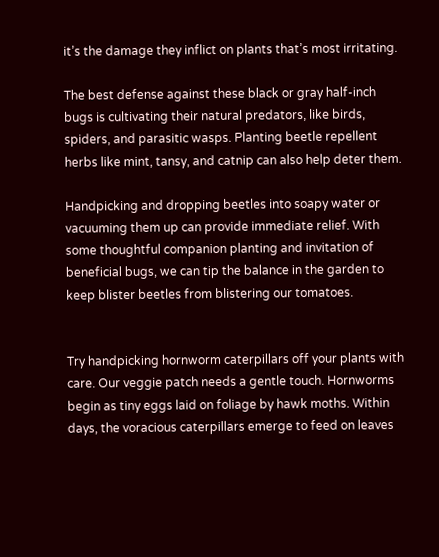it’s the damage they inflict on plants that’s most irritating.

The best defense against these black or gray half-inch bugs is cultivating their natural predators, like birds, spiders, and parasitic wasps. Planting beetle repellent herbs like mint, tansy, and catnip can also help deter them.

Handpicking and dropping beetles into soapy water or vacuuming them up can provide immediate relief. With some thoughtful companion planting and invitation of beneficial bugs, we can tip the balance in the garden to keep blister beetles from blistering our tomatoes.


Try handpicking hornworm caterpillars off your plants with care. Our veggie patch needs a gentle touch. Hornworms begin as tiny eggs laid on foliage by hawk moths. Within days, the voracious caterpillars emerge to feed on leaves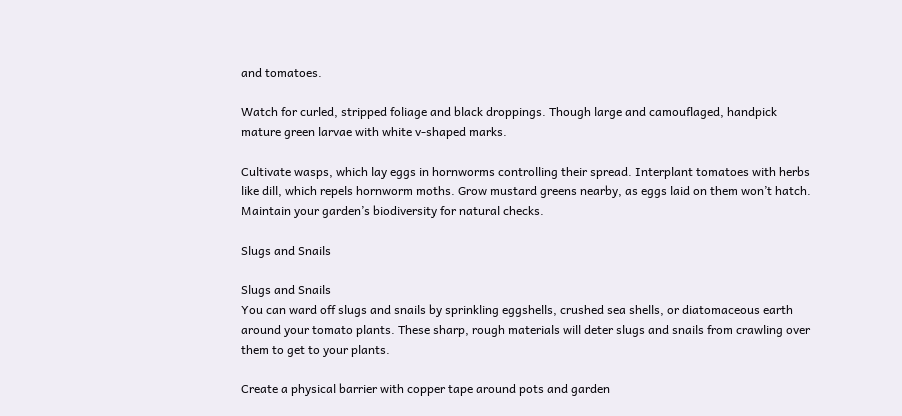and tomatoes.

Watch for curled, stripped foliage and black droppings. Though large and camouflaged, handpick mature green larvae with white v-shaped marks.

Cultivate wasps, which lay eggs in hornworms controlling their spread. Interplant tomatoes with herbs like dill, which repels hornworm moths. Grow mustard greens nearby, as eggs laid on them won’t hatch. Maintain your garden’s biodiversity for natural checks.

Slugs and Snails

Slugs and Snails
You can ward off slugs and snails by sprinkling eggshells, crushed sea shells, or diatomaceous earth around your tomato plants. These sharp, rough materials will deter slugs and snails from crawling over them to get to your plants.

Create a physical barrier with copper tape around pots and garden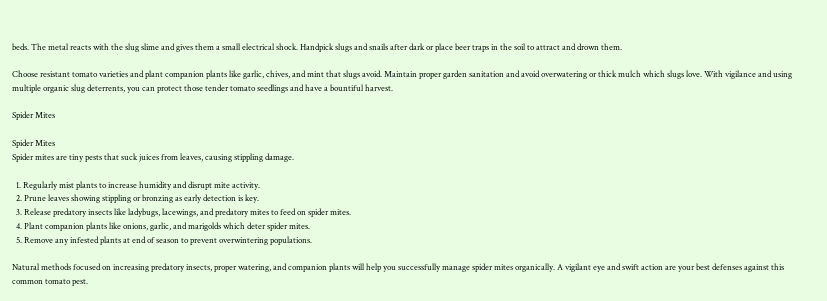beds. The metal reacts with the slug slime and gives them a small electrical shock. Handpick slugs and snails after dark or place beer traps in the soil to attract and drown them.

Choose resistant tomato varieties and plant companion plants like garlic, chives, and mint that slugs avoid. Maintain proper garden sanitation and avoid overwatering or thick mulch which slugs love. With vigilance and using multiple organic slug deterrents, you can protect those tender tomato seedlings and have a bountiful harvest.

Spider Mites

Spider Mites
Spider mites are tiny pests that suck juices from leaves, causing stippling damage.

  1. Regularly mist plants to increase humidity and disrupt mite activity.
  2. Prune leaves showing stippling or bronzing as early detection is key.
  3. Release predatory insects like ladybugs, lacewings, and predatory mites to feed on spider mites.
  4. Plant companion plants like onions, garlic, and marigolds which deter spider mites.
  5. Remove any infested plants at end of season to prevent overwintering populations.

Natural methods focused on increasing predatory insects, proper watering, and companion plants will help you successfully manage spider mites organically. A vigilant eye and swift action are your best defenses against this common tomato pest.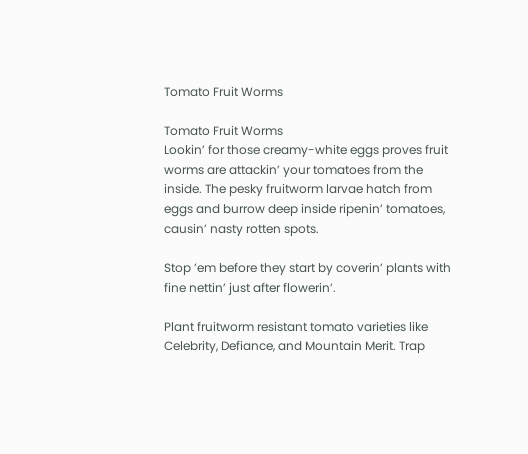Tomato Fruit Worms

Tomato Fruit Worms
Lookin’ for those creamy-white eggs proves fruit worms are attackin’ your tomatoes from the inside. The pesky fruitworm larvae hatch from eggs and burrow deep inside ripenin’ tomatoes, causin’ nasty rotten spots.

Stop ’em before they start by coverin’ plants with fine nettin’ just after flowerin’.

Plant fruitworm resistant tomato varieties like Celebrity, Defiance, and Mountain Merit. Trap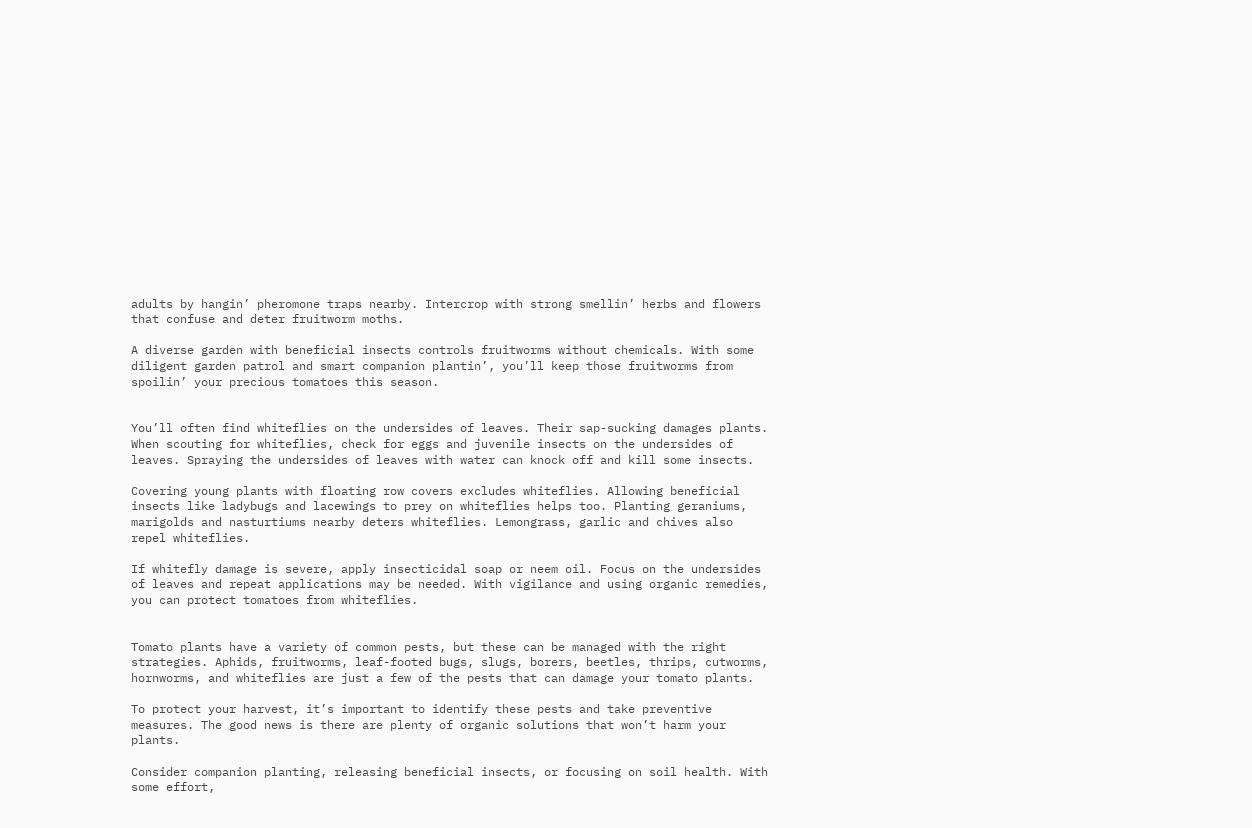adults by hangin’ pheromone traps nearby. Intercrop with strong smellin’ herbs and flowers that confuse and deter fruitworm moths.

A diverse garden with beneficial insects controls fruitworms without chemicals. With some diligent garden patrol and smart companion plantin’, you’ll keep those fruitworms from spoilin’ your precious tomatoes this season.


You’ll often find whiteflies on the undersides of leaves. Their sap-sucking damages plants. When scouting for whiteflies, check for eggs and juvenile insects on the undersides of leaves. Spraying the undersides of leaves with water can knock off and kill some insects.

Covering young plants with floating row covers excludes whiteflies. Allowing beneficial insects like ladybugs and lacewings to prey on whiteflies helps too. Planting geraniums, marigolds and nasturtiums nearby deters whiteflies. Lemongrass, garlic and chives also repel whiteflies.

If whitefly damage is severe, apply insecticidal soap or neem oil. Focus on the undersides of leaves and repeat applications may be needed. With vigilance and using organic remedies, you can protect tomatoes from whiteflies.


Tomato plants have a variety of common pests, but these can be managed with the right strategies. Aphids, fruitworms, leaf-footed bugs, slugs, borers, beetles, thrips, cutworms, hornworms, and whiteflies are just a few of the pests that can damage your tomato plants.

To protect your harvest, it’s important to identify these pests and take preventive measures. The good news is there are plenty of organic solutions that won’t harm your plants.

Consider companion planting, releasing beneficial insects, or focusing on soil health. With some effort,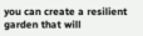you can create a resilient garden that will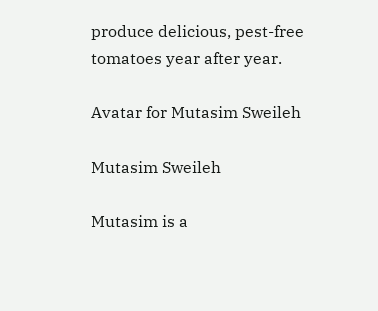produce delicious, pest-free tomatoes year after year.

Avatar for Mutasim Sweileh

Mutasim Sweileh

Mutasim is a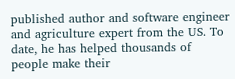published author and software engineer and agriculture expert from the US. To date, he has helped thousands of people make their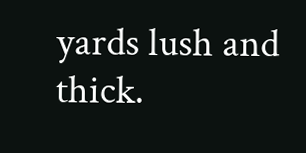yards lush and thick.